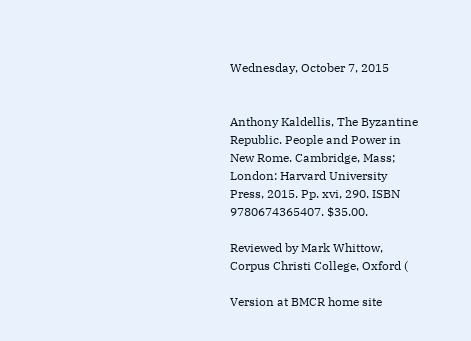Wednesday, October 7, 2015


Anthony Kaldellis, The Byzantine Republic. People and Power in New Rome. Cambridge, Mass; London: Harvard University Press, 2015. Pp. xvi, 290. ISBN 9780674365407. $35.00.

Reviewed by Mark Whittow, Corpus Christi College, Oxford (

Version at BMCR home site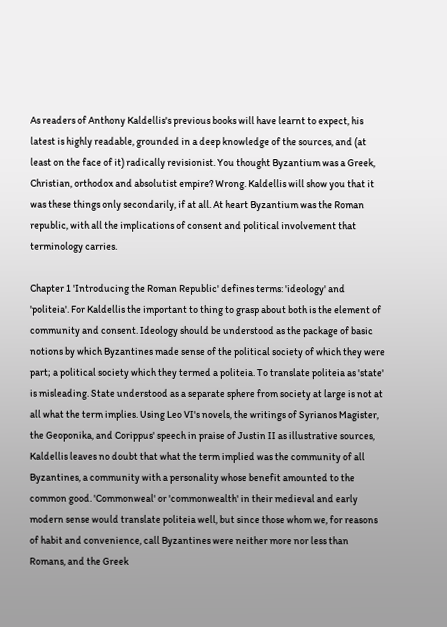As readers of Anthony Kaldellis's previous books will have learnt to expect, his latest is highly readable, grounded in a deep knowledge of the sources, and (at least on the face of it) radically revisionist. You thought Byzantium was a Greek, Christian, orthodox and absolutist empire? Wrong. Kaldellis will show you that it was these things only secondarily, if at all. At heart Byzantium was the Roman republic, with all the implications of consent and political involvement that terminology carries.

Chapter 1 'Introducing the Roman Republic' defines terms: 'ideology' and 'politeia'. For Kaldellis the important to thing to grasp about both is the element of community and consent. Ideology should be understood as the package of basic notions by which Byzantines made sense of the political society of which they were part; a political society which they termed a politeia. To translate politeia as 'state' is misleading. State understood as a separate sphere from society at large is not at all what the term implies. Using Leo VI's novels, the writings of Syrianos Magister, the Geoponika, and Corippus' speech in praise of Justin II as illustrative sources, Kaldellis leaves no doubt that what the term implied was the community of all Byzantines, a community with a personality whose benefit amounted to the common good. 'Commonweal' or 'commonwealth' in their medieval and early modern sense would translate politeia well, but since those whom we, for reasons of habit and convenience, call Byzantines were neither more nor less than Romans, and the Greek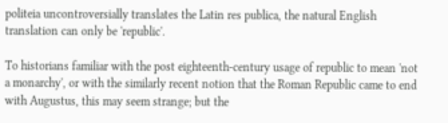politeia uncontroversially translates the Latin res publica, the natural English translation can only be 'republic'.

To historians familiar with the post eighteenth-century usage of republic to mean 'not a monarchy', or with the similarly recent notion that the Roman Republic came to end with Augustus, this may seem strange; but the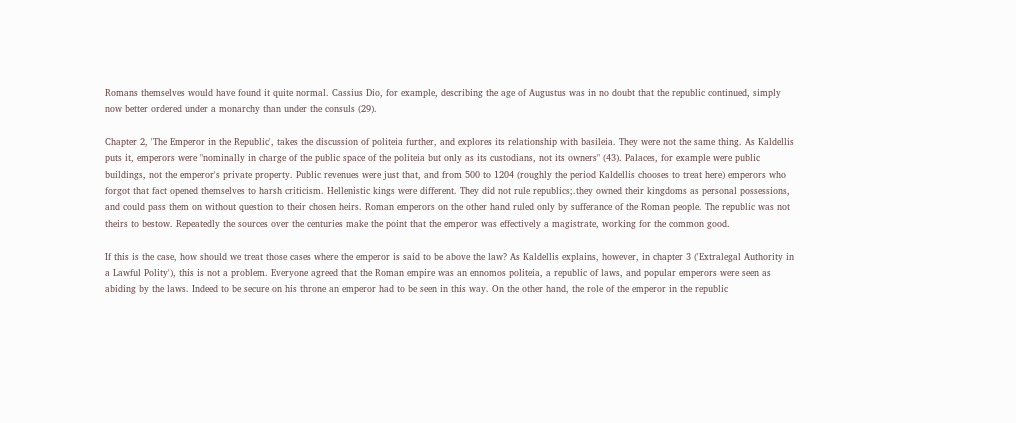Romans themselves would have found it quite normal. Cassius Dio, for example, describing the age of Augustus was in no doubt that the republic continued, simply now better ordered under a monarchy than under the consuls (29).

Chapter 2, 'The Emperor in the Republic', takes the discussion of politeia further, and explores its relationship with basileia. They were not the same thing. As Kaldellis puts it, emperors were "nominally in charge of the public space of the politeia but only as its custodians, not its owners" (43). Palaces, for example were public buildings, not the emperor's private property. Public revenues were just that, and from 500 to 1204 (roughly the period Kaldellis chooses to treat here) emperors who forgot that fact opened themselves to harsh criticism. Hellenistic kings were different. They did not rule republics;.they owned their kingdoms as personal possessions, and could pass them on without question to their chosen heirs. Roman emperors on the other hand ruled only by sufferance of the Roman people. The republic was not theirs to bestow. Repeatedly the sources over the centuries make the point that the emperor was effectively a magistrate, working for the common good.

If this is the case, how should we treat those cases where the emperor is said to be above the law? As Kaldellis explains, however, in chapter 3 ('Extralegal Authority in a Lawful Polity'), this is not a problem. Everyone agreed that the Roman empire was an ennomos politeia, a republic of laws, and popular emperors were seen as abiding by the laws. Indeed to be secure on his throne an emperor had to be seen in this way. On the other hand, the role of the emperor in the republic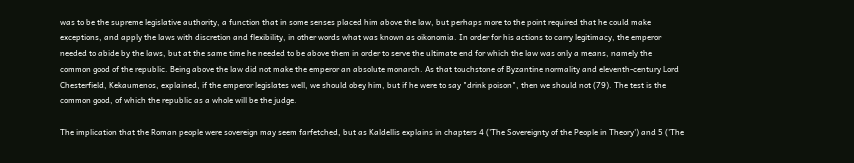was to be the supreme legislative authority, a function that in some senses placed him above the law, but perhaps more to the point required that he could make exceptions, and apply the laws with discretion and flexibility, in other words what was known as oikonomia. In order for his actions to carry legitimacy, the emperor needed to abide by the laws, but at the same time he needed to be above them in order to serve the ultimate end for which the law was only a means, namely the common good of the republic. Being above the law did not make the emperor an absolute monarch. As that touchstone of Byzantine normality and eleventh-century Lord Chesterfield, Kekaumenos, explained, if the emperor legislates well, we should obey him, but if he were to say "drink poison", then we should not (79). The test is the common good, of which the republic as a whole will be the judge.

The implication that the Roman people were sovereign may seem farfetched, but as Kaldellis explains in chapters 4 ('The Sovereignty of the People in Theory') and 5 ('The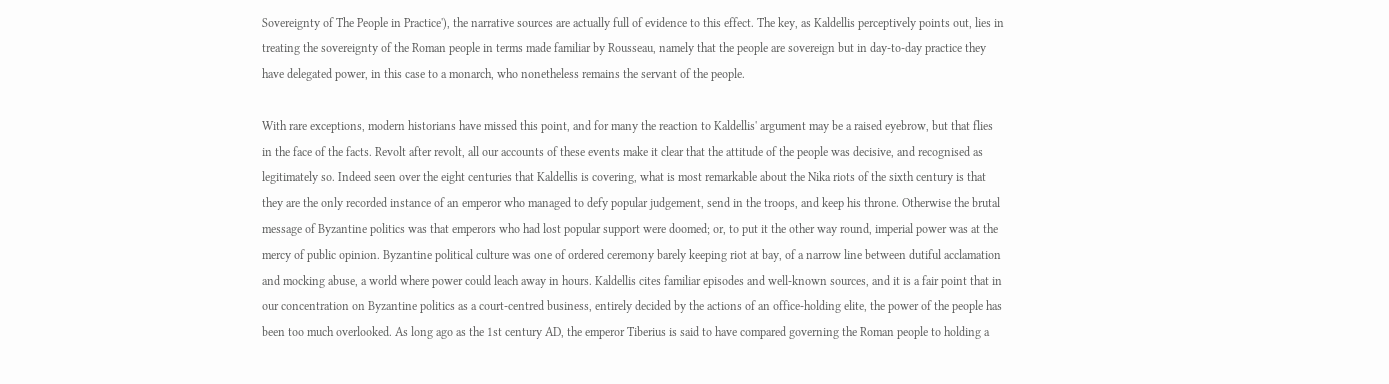Sovereignty of The People in Practice'), the narrative sources are actually full of evidence to this effect. The key, as Kaldellis perceptively points out, lies in treating the sovereignty of the Roman people in terms made familiar by Rousseau, namely that the people are sovereign but in day-to-day practice they have delegated power, in this case to a monarch, who nonetheless remains the servant of the people.

With rare exceptions, modern historians have missed this point, and for many the reaction to Kaldellis' argument may be a raised eyebrow, but that flies in the face of the facts. Revolt after revolt, all our accounts of these events make it clear that the attitude of the people was decisive, and recognised as legitimately so. Indeed seen over the eight centuries that Kaldellis is covering, what is most remarkable about the Nika riots of the sixth century is that they are the only recorded instance of an emperor who managed to defy popular judgement, send in the troops, and keep his throne. Otherwise the brutal message of Byzantine politics was that emperors who had lost popular support were doomed; or, to put it the other way round, imperial power was at the mercy of public opinion. Byzantine political culture was one of ordered ceremony barely keeping riot at bay, of a narrow line between dutiful acclamation and mocking abuse, a world where power could leach away in hours. Kaldellis cites familiar episodes and well-known sources, and it is a fair point that in our concentration on Byzantine politics as a court-centred business, entirely decided by the actions of an office-holding elite, the power of the people has been too much overlooked. As long ago as the 1st century AD, the emperor Tiberius is said to have compared governing the Roman people to holding a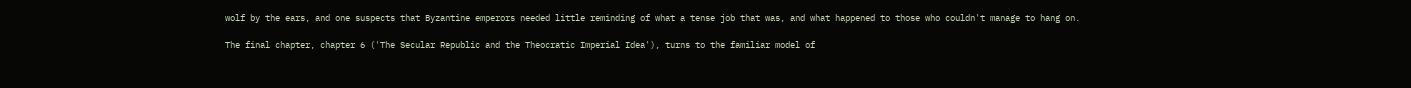wolf by the ears, and one suspects that Byzantine emperors needed little reminding of what a tense job that was, and what happened to those who couldn't manage to hang on.

The final chapter, chapter 6 ('The Secular Republic and the Theocratic Imperial Idea'), turns to the familiar model of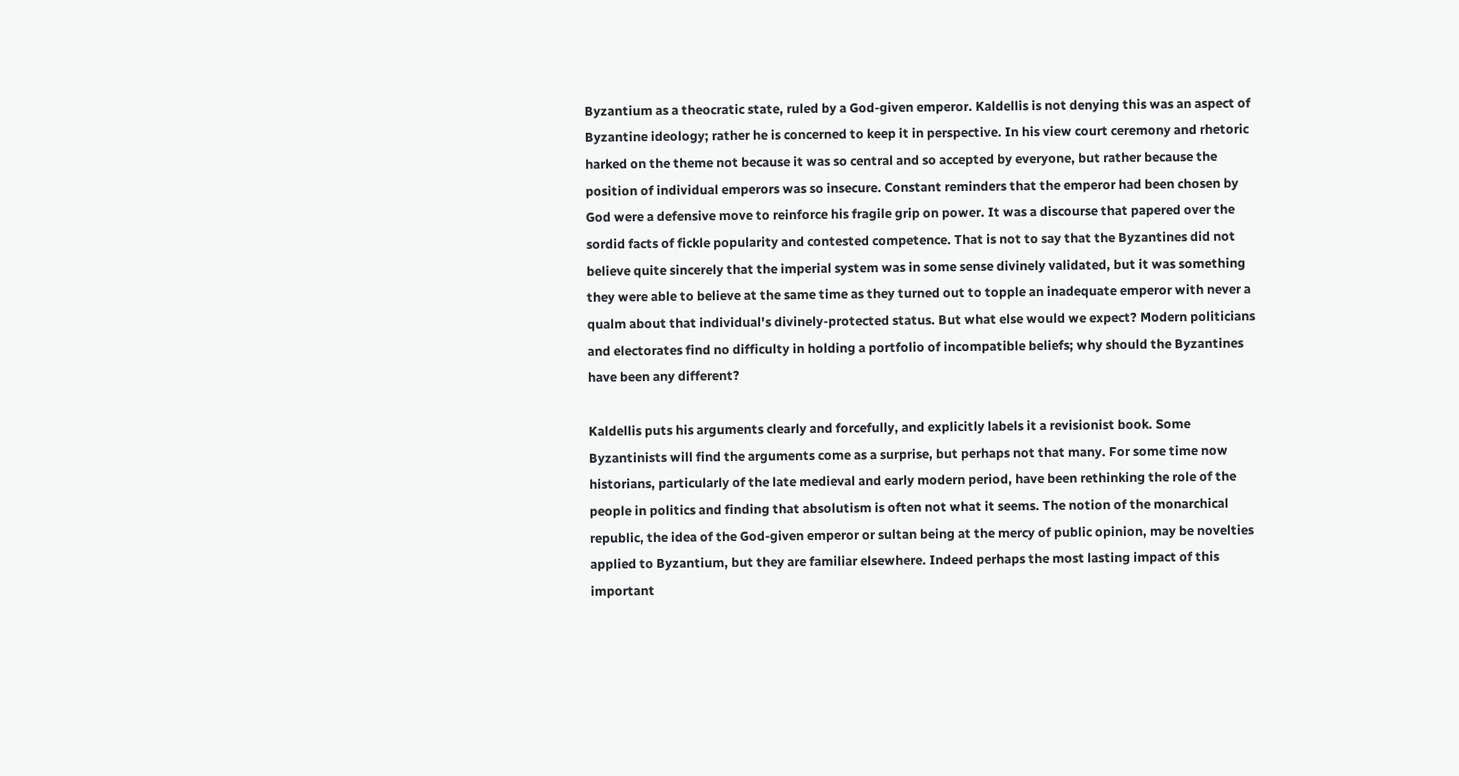Byzantium as a theocratic state, ruled by a God-given emperor. Kaldellis is not denying this was an aspect of Byzantine ideology; rather he is concerned to keep it in perspective. In his view court ceremony and rhetoric harked on the theme not because it was so central and so accepted by everyone, but rather because the position of individual emperors was so insecure. Constant reminders that the emperor had been chosen by God were a defensive move to reinforce his fragile grip on power. It was a discourse that papered over the sordid facts of fickle popularity and contested competence. That is not to say that the Byzantines did not believe quite sincerely that the imperial system was in some sense divinely validated, but it was something they were able to believe at the same time as they turned out to topple an inadequate emperor with never a qualm about that individual's divinely-protected status. But what else would we expect? Modern politicians and electorates find no difficulty in holding a portfolio of incompatible beliefs; why should the Byzantines have been any different?

Kaldellis puts his arguments clearly and forcefully, and explicitly labels it a revisionist book. Some Byzantinists will find the arguments come as a surprise, but perhaps not that many. For some time now historians, particularly of the late medieval and early modern period, have been rethinking the role of the people in politics and finding that absolutism is often not what it seems. The notion of the monarchical republic, the idea of the God-given emperor or sultan being at the mercy of public opinion, may be novelties applied to Byzantium, but they are familiar elsewhere. Indeed perhaps the most lasting impact of this important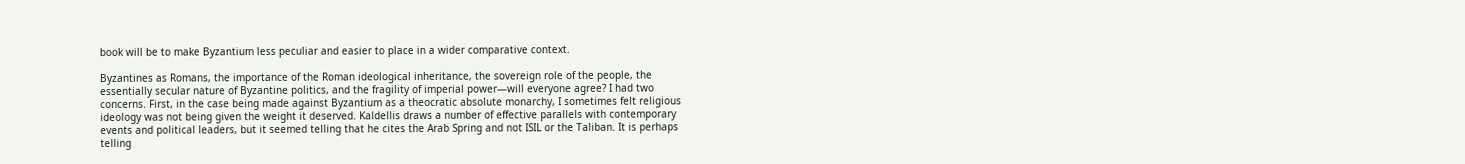book will be to make Byzantium less peculiar and easier to place in a wider comparative context.

Byzantines as Romans, the importance of the Roman ideological inheritance, the sovereign role of the people, the essentially secular nature of Byzantine politics, and the fragility of imperial power—will everyone agree? I had two concerns. First, in the case being made against Byzantium as a theocratic absolute monarchy, I sometimes felt religious ideology was not being given the weight it deserved. Kaldellis draws a number of effective parallels with contemporary events and political leaders, but it seemed telling that he cites the Arab Spring and not ISIL or the Taliban. It is perhaps telling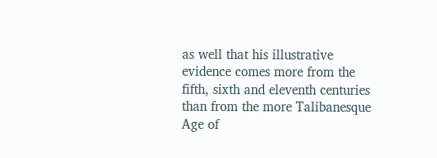as well that his illustrative evidence comes more from the fifth, sixth and eleventh centuries than from the more Talibanesque Age of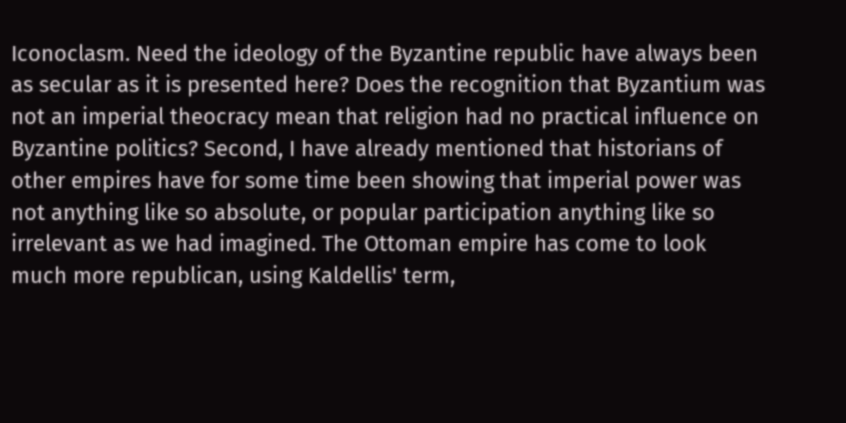Iconoclasm. Need the ideology of the Byzantine republic have always been as secular as it is presented here? Does the recognition that Byzantium was not an imperial theocracy mean that religion had no practical influence on Byzantine politics? Second, I have already mentioned that historians of other empires have for some time been showing that imperial power was not anything like so absolute, or popular participation anything like so irrelevant as we had imagined. The Ottoman empire has come to look much more republican, using Kaldellis' term,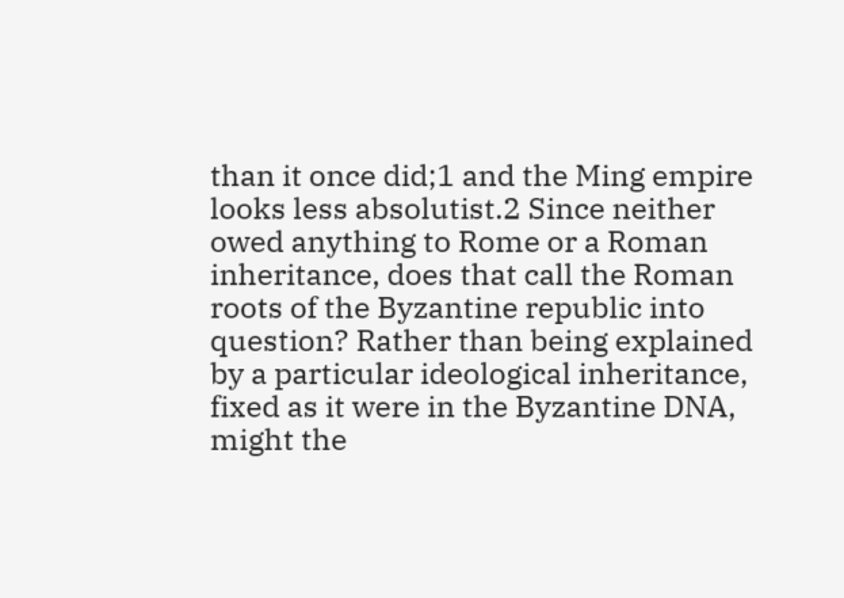than it once did;1 and the Ming empire looks less absolutist.2 Since neither owed anything to Rome or a Roman inheritance, does that call the Roman roots of the Byzantine republic into question? Rather than being explained by a particular ideological inheritance, fixed as it were in the Byzantine DNA, might the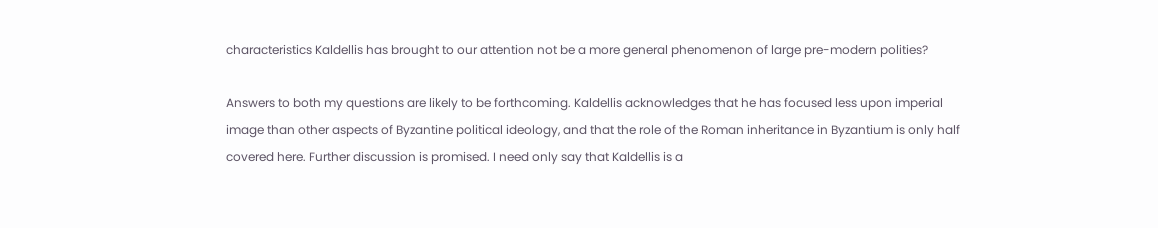characteristics Kaldellis has brought to our attention not be a more general phenomenon of large pre-modern polities?

Answers to both my questions are likely to be forthcoming. Kaldellis acknowledges that he has focused less upon imperial image than other aspects of Byzantine political ideology, and that the role of the Roman inheritance in Byzantium is only half covered here. Further discussion is promised. I need only say that Kaldellis is a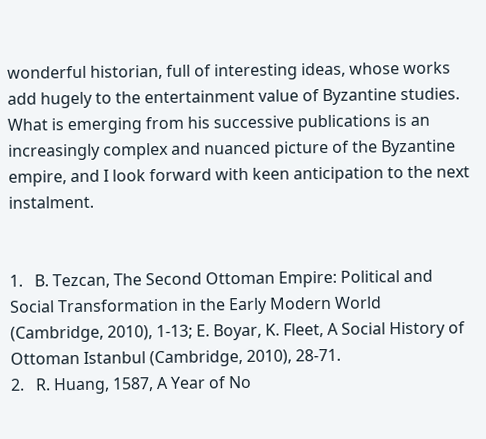wonderful historian, full of interesting ideas, whose works add hugely to the entertainment value of Byzantine studies. What is emerging from his successive publications is an increasingly complex and nuanced picture of the Byzantine empire, and I look forward with keen anticipation to the next instalment.


1.   B. Tezcan, The Second Ottoman Empire: Political and Social Transformation in the Early Modern World (Cambridge, 2010), 1-13; E. Boyar, K. Fleet, A Social History of Ottoman Istanbul (Cambridge, 2010), 28-71.
2.   R. Huang, 1587, A Year of No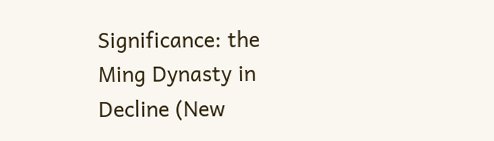Significance: the Ming Dynasty in Decline (New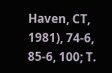Haven, CT, 1981), 74-6, 85-6, 100; T.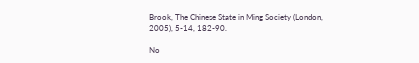Brook, The Chinese State in Ming Society (London, 2005), 5-14, 182-90.

No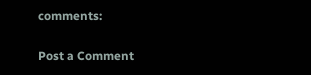comments:

Post a Comment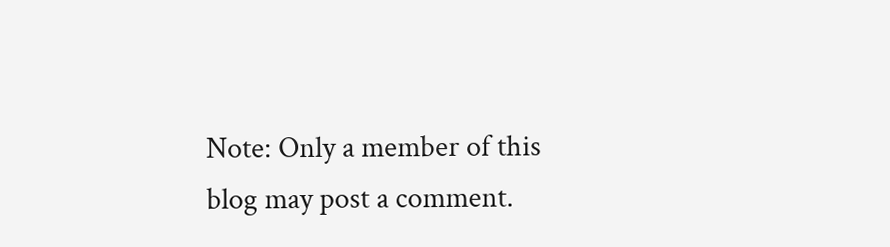Note: Only a member of this blog may post a comment.